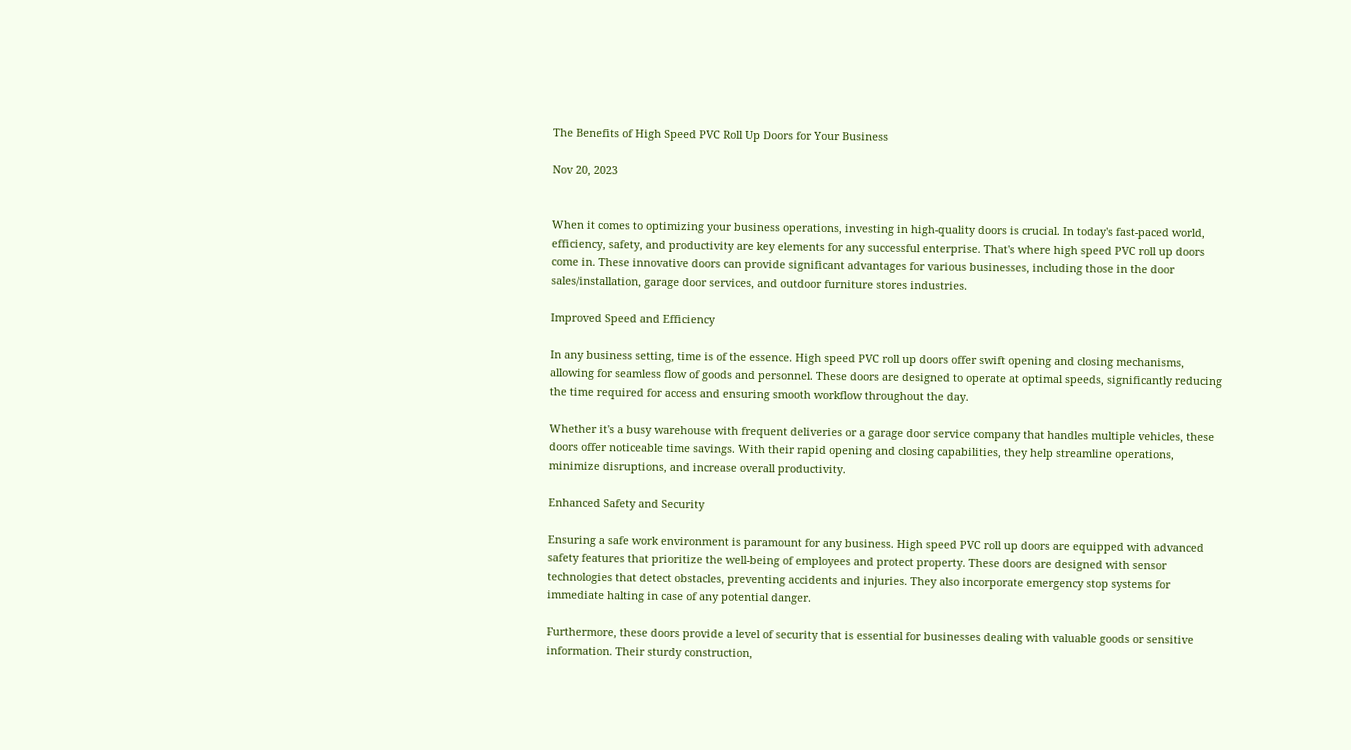The Benefits of High Speed PVC Roll Up Doors for Your Business

Nov 20, 2023


When it comes to optimizing your business operations, investing in high-quality doors is crucial. In today's fast-paced world, efficiency, safety, and productivity are key elements for any successful enterprise. That's where high speed PVC roll up doors come in. These innovative doors can provide significant advantages for various businesses, including those in the door sales/installation, garage door services, and outdoor furniture stores industries.

Improved Speed and Efficiency

In any business setting, time is of the essence. High speed PVC roll up doors offer swift opening and closing mechanisms, allowing for seamless flow of goods and personnel. These doors are designed to operate at optimal speeds, significantly reducing the time required for access and ensuring smooth workflow throughout the day.

Whether it's a busy warehouse with frequent deliveries or a garage door service company that handles multiple vehicles, these doors offer noticeable time savings. With their rapid opening and closing capabilities, they help streamline operations, minimize disruptions, and increase overall productivity.

Enhanced Safety and Security

Ensuring a safe work environment is paramount for any business. High speed PVC roll up doors are equipped with advanced safety features that prioritize the well-being of employees and protect property. These doors are designed with sensor technologies that detect obstacles, preventing accidents and injuries. They also incorporate emergency stop systems for immediate halting in case of any potential danger.

Furthermore, these doors provide a level of security that is essential for businesses dealing with valuable goods or sensitive information. Their sturdy construction,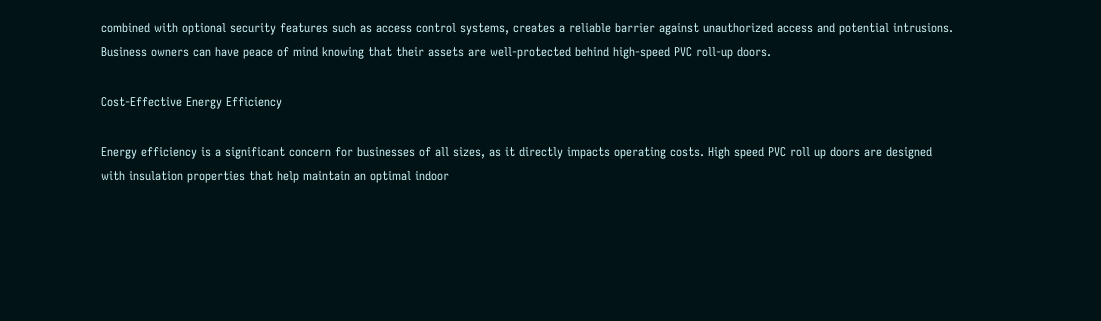combined with optional security features such as access control systems, creates a reliable barrier against unauthorized access and potential intrusions. Business owners can have peace of mind knowing that their assets are well-protected behind high-speed PVC roll-up doors.

Cost-Effective Energy Efficiency

Energy efficiency is a significant concern for businesses of all sizes, as it directly impacts operating costs. High speed PVC roll up doors are designed with insulation properties that help maintain an optimal indoor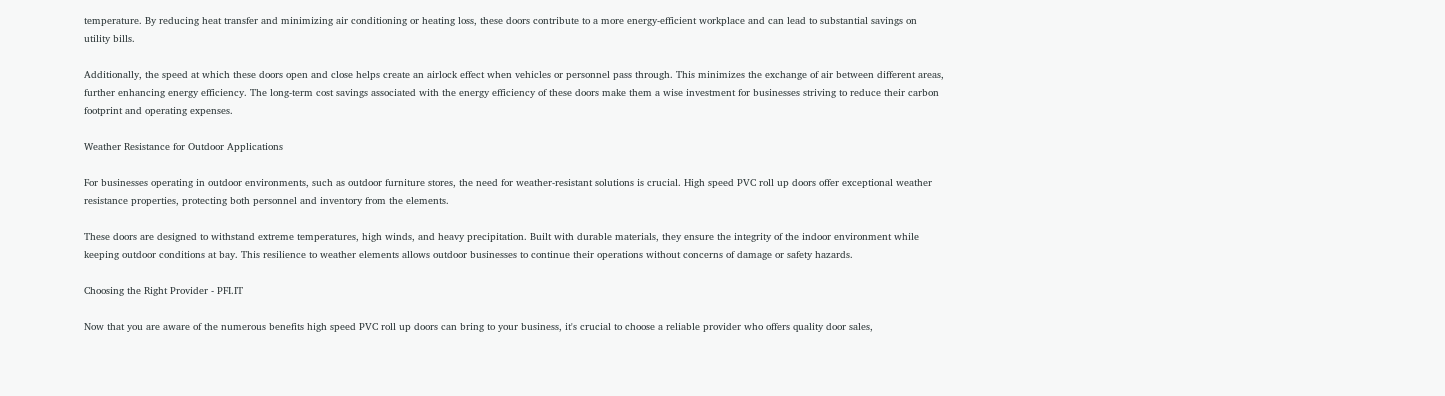temperature. By reducing heat transfer and minimizing air conditioning or heating loss, these doors contribute to a more energy-efficient workplace and can lead to substantial savings on utility bills.

Additionally, the speed at which these doors open and close helps create an airlock effect when vehicles or personnel pass through. This minimizes the exchange of air between different areas, further enhancing energy efficiency. The long-term cost savings associated with the energy efficiency of these doors make them a wise investment for businesses striving to reduce their carbon footprint and operating expenses.

Weather Resistance for Outdoor Applications

For businesses operating in outdoor environments, such as outdoor furniture stores, the need for weather-resistant solutions is crucial. High speed PVC roll up doors offer exceptional weather resistance properties, protecting both personnel and inventory from the elements.

These doors are designed to withstand extreme temperatures, high winds, and heavy precipitation. Built with durable materials, they ensure the integrity of the indoor environment while keeping outdoor conditions at bay. This resilience to weather elements allows outdoor businesses to continue their operations without concerns of damage or safety hazards.

Choosing the Right Provider - PFI.IT

Now that you are aware of the numerous benefits high speed PVC roll up doors can bring to your business, it's crucial to choose a reliable provider who offers quality door sales,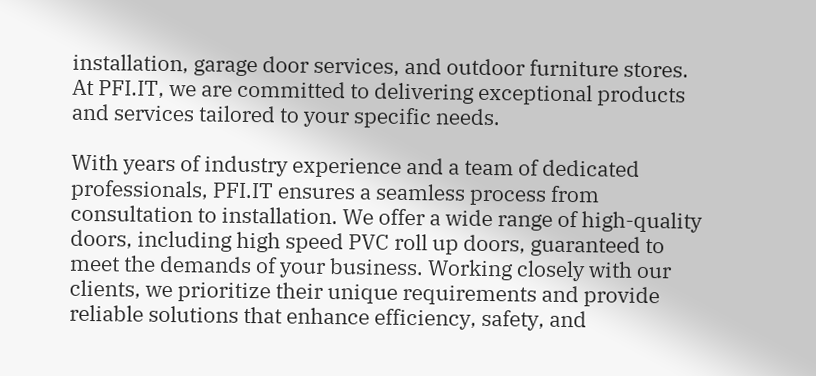installation, garage door services, and outdoor furniture stores. At PFI.IT, we are committed to delivering exceptional products and services tailored to your specific needs.

With years of industry experience and a team of dedicated professionals, PFI.IT ensures a seamless process from consultation to installation. We offer a wide range of high-quality doors, including high speed PVC roll up doors, guaranteed to meet the demands of your business. Working closely with our clients, we prioritize their unique requirements and provide reliable solutions that enhance efficiency, safety, and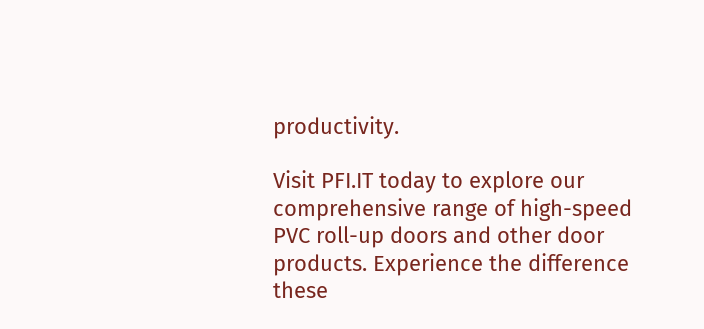productivity.

Visit PFI.IT today to explore our comprehensive range of high-speed PVC roll-up doors and other door products. Experience the difference these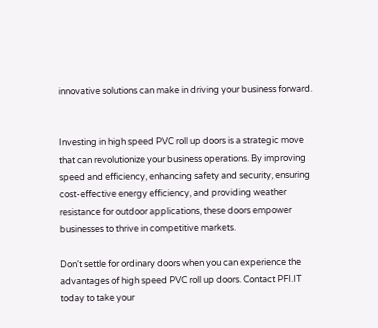innovative solutions can make in driving your business forward.


Investing in high speed PVC roll up doors is a strategic move that can revolutionize your business operations. By improving speed and efficiency, enhancing safety and security, ensuring cost-effective energy efficiency, and providing weather resistance for outdoor applications, these doors empower businesses to thrive in competitive markets.

Don't settle for ordinary doors when you can experience the advantages of high speed PVC roll up doors. Contact PFI.IT today to take your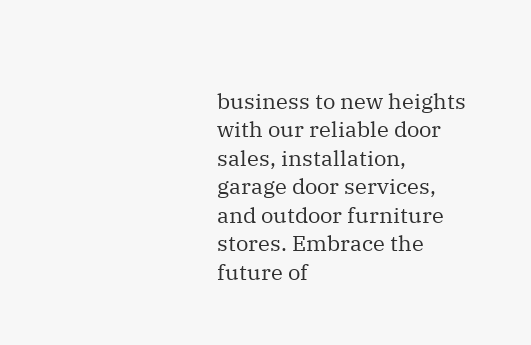business to new heights with our reliable door sales, installation, garage door services, and outdoor furniture stores. Embrace the future of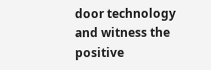door technology and witness the positive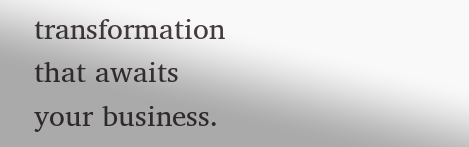transformation that awaits your business.